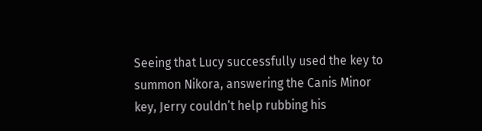Seeing that Lucy successfully used the key to summon Nikora, answering the Canis Minor key, Jerry couldn’t help rubbing his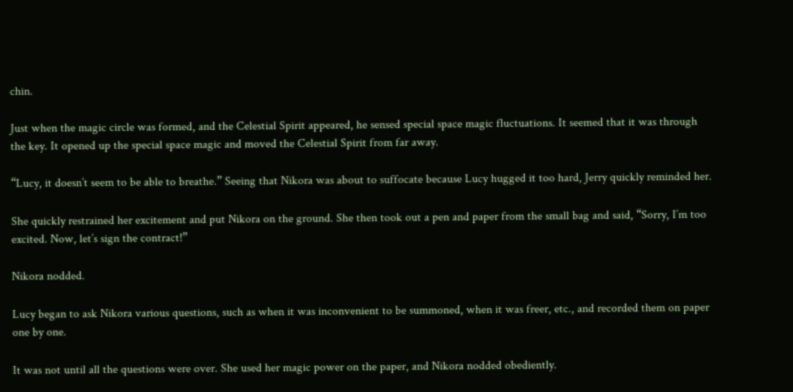chin.

Just when the magic circle was formed, and the Celestial Spirit appeared, he sensed special space magic fluctuations. It seemed that it was through the key. It opened up the special space magic and moved the Celestial Spirit from far away.

“Lucy, it doesn’t seem to be able to breathe.” Seeing that Nikora was about to suffocate because Lucy hugged it too hard, Jerry quickly reminded her.

She quickly restrained her excitement and put Nikora on the ground. She then took out a pen and paper from the small bag and said, “Sorry, I’m too excited. Now, let’s sign the contract!”

Nikora nodded.

Lucy began to ask Nikora various questions, such as when it was inconvenient to be summoned, when it was freer, etc., and recorded them on paper one by one.

It was not until all the questions were over. She used her magic power on the paper, and Nikora nodded obediently.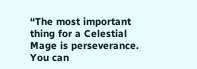“The most important thing for a Celestial Mage is perseverance. You can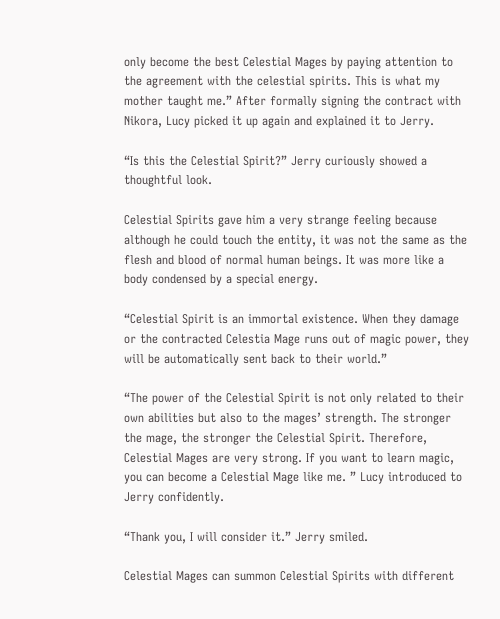only become the best Celestial Mages by paying attention to the agreement with the celestial spirits. This is what my mother taught me.” After formally signing the contract with Nikora, Lucy picked it up again and explained it to Jerry.

“Is this the Celestial Spirit?” Jerry curiously showed a thoughtful look.

Celestial Spirits gave him a very strange feeling because although he could touch the entity, it was not the same as the flesh and blood of normal human beings. It was more like a body condensed by a special energy.

“Celestial Spirit is an immortal existence. When they damage or the contracted Celestia Mage runs out of magic power, they will be automatically sent back to their world.”

“The power of the Celestial Spirit is not only related to their own abilities but also to the mages’ strength. The stronger the mage, the stronger the Celestial Spirit. Therefore, Celestial Mages are very strong. If you want to learn magic, you can become a Celestial Mage like me. ” Lucy introduced to Jerry confidently.

“Thank you, I will consider it.” Jerry smiled.

Celestial Mages can summon Celestial Spirits with different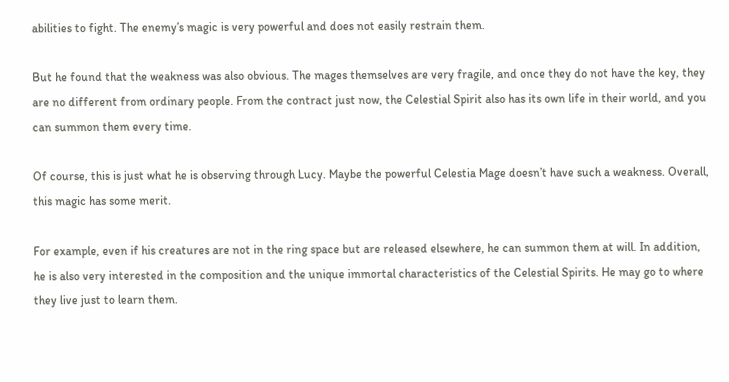abilities to fight. The enemy’s magic is very powerful and does not easily restrain them.

But he found that the weakness was also obvious. The mages themselves are very fragile, and once they do not have the key, they are no different from ordinary people. From the contract just now, the Celestial Spirit also has its own life in their world, and you can summon them every time.

Of course, this is just what he is observing through Lucy. Maybe the powerful Celestia Mage doesn’t have such a weakness. Overall, this magic has some merit.

For example, even if his creatures are not in the ring space but are released elsewhere, he can summon them at will. In addition, he is also very interested in the composition and the unique immortal characteristics of the Celestial Spirits. He may go to where they live just to learn them.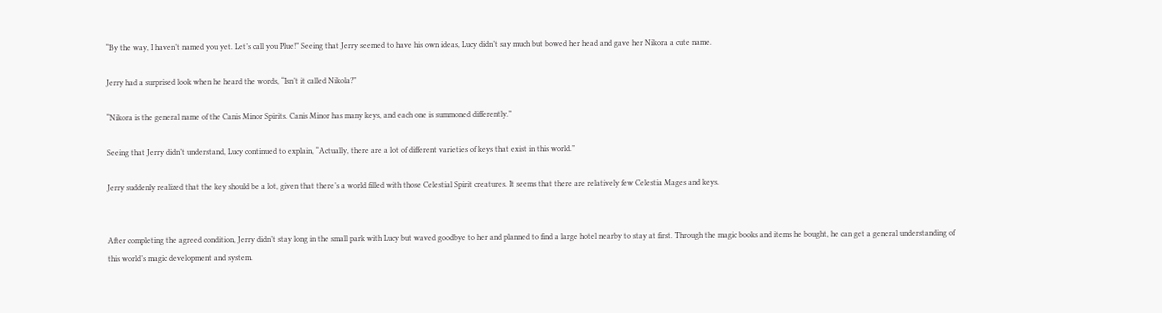“By the way, I haven’t named you yet. Let’s call you Plue!” Seeing that Jerry seemed to have his own ideas, Lucy didn’t say much but bowed her head and gave her Nikora a cute name.

Jerry had a surprised look when he heard the words, “Isn’t it called Nikola?”

“Nikora is the general name of the Canis Minor Spirits. Canis Minor has many keys, and each one is summoned differently.”

Seeing that Jerry didn’t understand, Lucy continued to explain, “Actually, there are a lot of different varieties of keys that exist in this world.”

Jerry suddenly realized that the key should be a lot, given that there’s a world filled with those Celestial Spirit creatures. It seems that there are relatively few Celestia Mages and keys.


After completing the agreed condition, Jerry didn’t stay long in the small park with Lucy but waved goodbye to her and planned to find a large hotel nearby to stay at first. Through the magic books and items he bought, he can get a general understanding of this world’s magic development and system.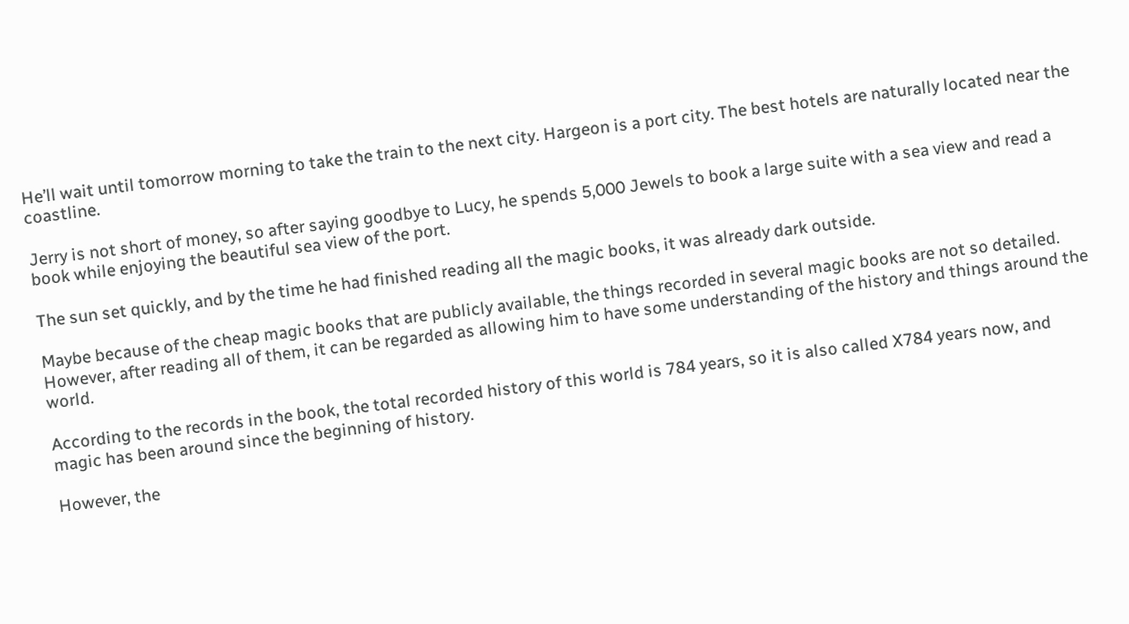He’ll wait until tomorrow morning to take the train to the next city. Hargeon is a port city. The best hotels are naturally located near the coastline.

Jerry is not short of money, so after saying goodbye to Lucy, he spends 5,000 Jewels to book a large suite with a sea view and read a book while enjoying the beautiful sea view of the port.

The sun set quickly, and by the time he had finished reading all the magic books, it was already dark outside.

Maybe because of the cheap magic books that are publicly available, the things recorded in several magic books are not so detailed. However, after reading all of them, it can be regarded as allowing him to have some understanding of the history and things around the world.

According to the records in the book, the total recorded history of this world is 784 years, so it is also called X784 years now, and magic has been around since the beginning of history.

However, the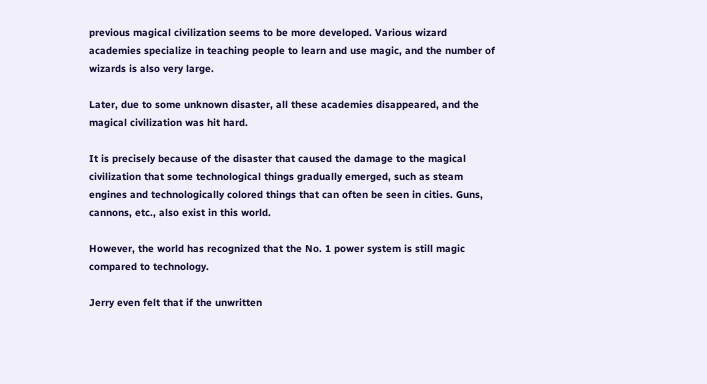previous magical civilization seems to be more developed. Various wizard academies specialize in teaching people to learn and use magic, and the number of wizards is also very large.

Later, due to some unknown disaster, all these academies disappeared, and the magical civilization was hit hard.

It is precisely because of the disaster that caused the damage to the magical civilization that some technological things gradually emerged, such as steam engines and technologically colored things that can often be seen in cities. Guns, cannons, etc., also exist in this world.

However, the world has recognized that the No. 1 power system is still magic compared to technology.

Jerry even felt that if the unwritten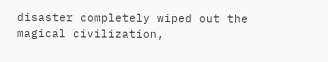disaster completely wiped out the magical civilization,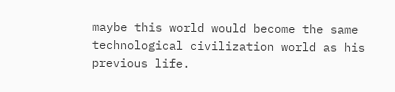maybe this world would become the same technological civilization world as his previous life.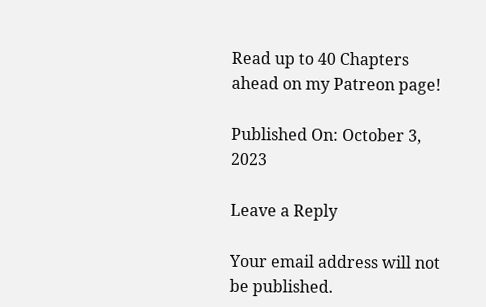Read up to 40 Chapters ahead on my Patreon page!

Published On: October 3, 2023

Leave a Reply

Your email address will not be published.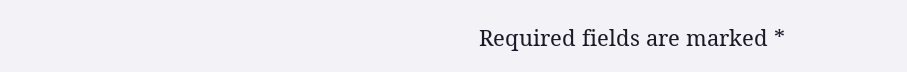Required fields are marked *